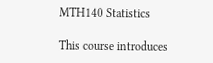MTH140 Statistics

This course introduces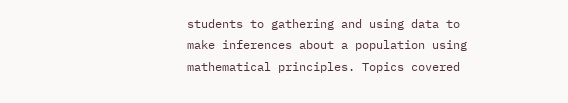students to gathering and using data to make inferences about a population using mathematical principles. Topics covered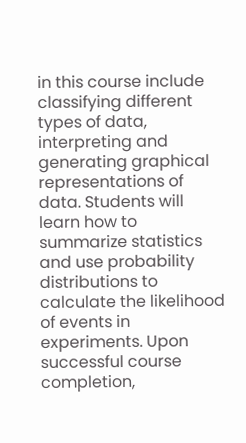in this course include classifying different types of data, interpreting and generating graphical representations of data. Students will learn how to summarize statistics and use probability distributions to calculate the likelihood of events in experiments. Upon successful course completion,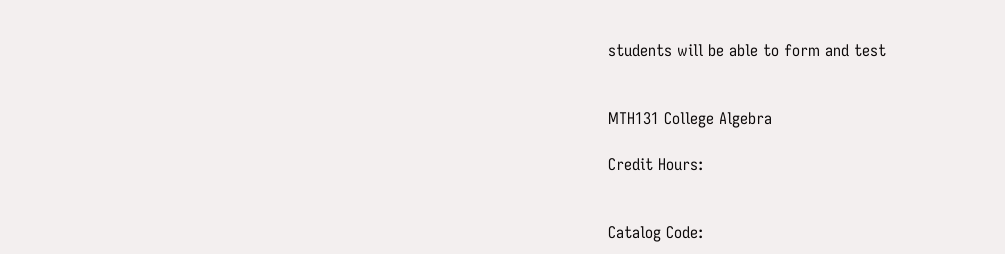students will be able to form and test


MTH131 College Algebra

Credit Hours:


Catalog Code: